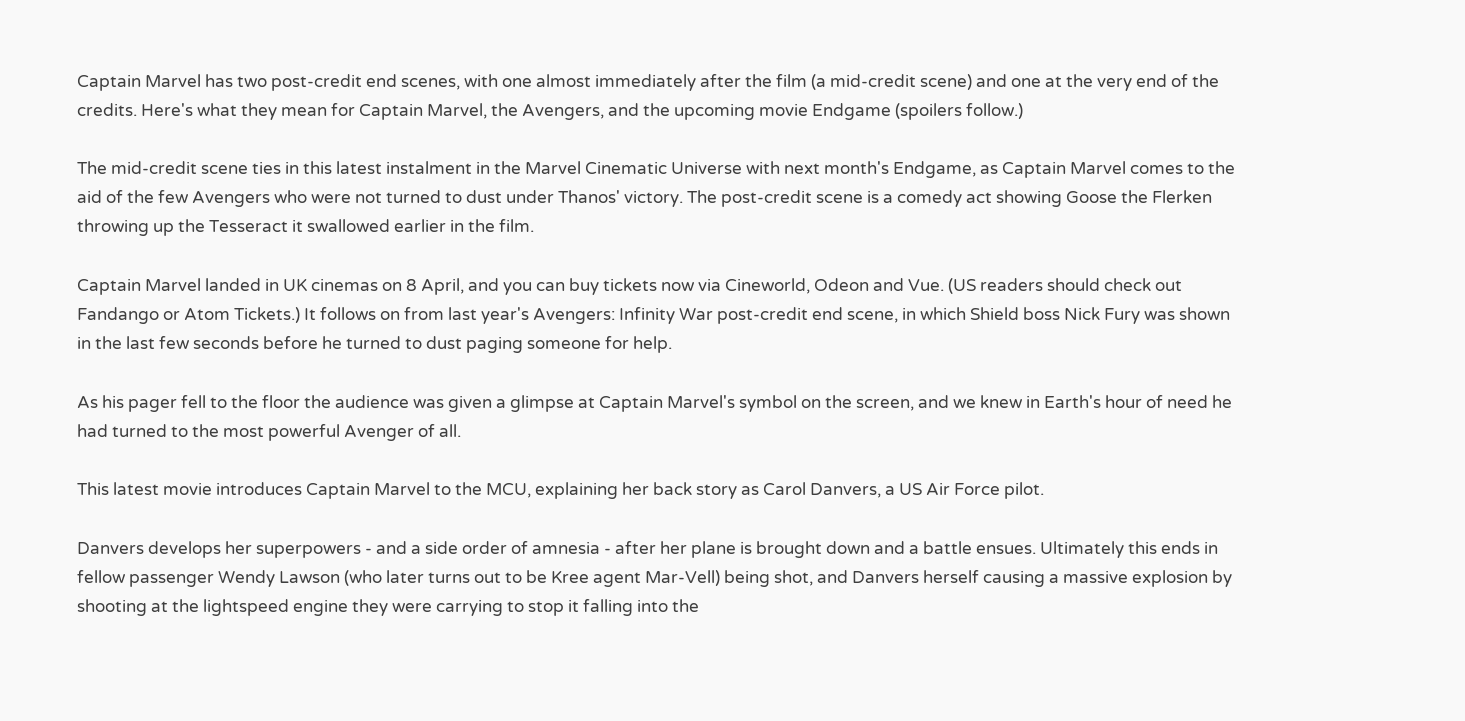Captain Marvel has two post-credit end scenes, with one almost immediately after the film (a mid-credit scene) and one at the very end of the credits. Here's what they mean for Captain Marvel, the Avengers, and the upcoming movie Endgame (spoilers follow.)

The mid-credit scene ties in this latest instalment in the Marvel Cinematic Universe with next month's Endgame, as Captain Marvel comes to the aid of the few Avengers who were not turned to dust under Thanos' victory. The post-credit scene is a comedy act showing Goose the Flerken throwing up the Tesseract it swallowed earlier in the film.

Captain Marvel landed in UK cinemas on 8 April, and you can buy tickets now via Cineworld, Odeon and Vue. (US readers should check out Fandango or Atom Tickets.) It follows on from last year's Avengers: Infinity War post-credit end scene, in which Shield boss Nick Fury was shown in the last few seconds before he turned to dust paging someone for help.

As his pager fell to the floor the audience was given a glimpse at Captain Marvel's symbol on the screen, and we knew in Earth's hour of need he had turned to the most powerful Avenger of all.

This latest movie introduces Captain Marvel to the MCU, explaining her back story as Carol Danvers, a US Air Force pilot.

Danvers develops her superpowers - and a side order of amnesia - after her plane is brought down and a battle ensues. Ultimately this ends in fellow passenger Wendy Lawson (who later turns out to be Kree agent Mar-Vell) being shot, and Danvers herself causing a massive explosion by shooting at the lightspeed engine they were carrying to stop it falling into the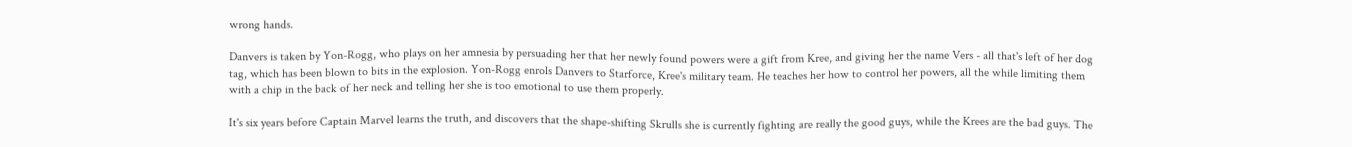wrong hands.

Danvers is taken by Yon-Rogg, who plays on her amnesia by persuading her that her newly found powers were a gift from Kree, and giving her the name Vers - all that's left of her dog tag, which has been blown to bits in the explosion. Yon-Rogg enrols Danvers to Starforce, Kree's military team. He teaches her how to control her powers, all the while limiting them with a chip in the back of her neck and telling her she is too emotional to use them properly.

It's six years before Captain Marvel learns the truth, and discovers that the shape-shifting Skrulls she is currently fighting are really the good guys, while the Krees are the bad guys. The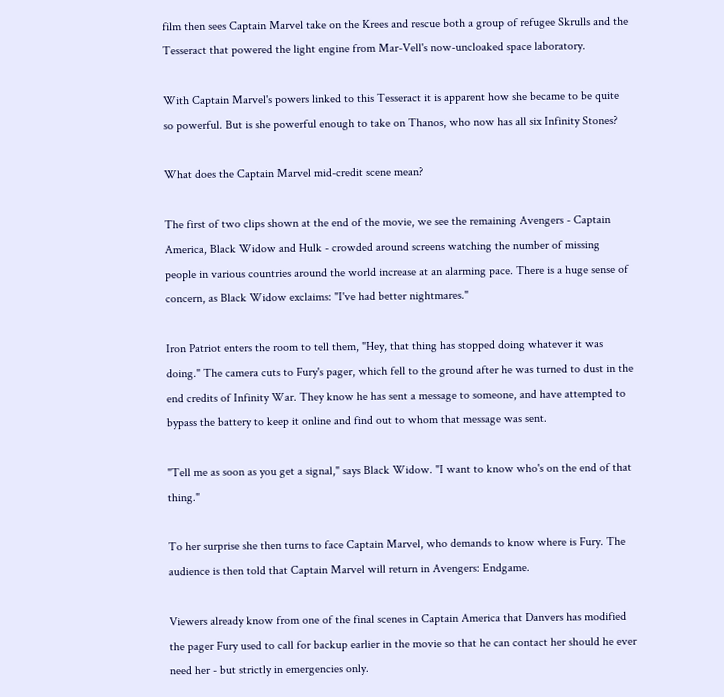film then sees Captain Marvel take on the Krees and rescue both a group of refugee Skrulls and the Tesseract that powered the light engine from Mar-Vell's now-uncloaked space laboratory.

With Captain Marvel's powers linked to this Tesseract it is apparent how she became to be quite so powerful. But is she powerful enough to take on Thanos, who now has all six Infinity Stones?

What does the Captain Marvel mid-credit scene mean?

The first of two clips shown at the end of the movie, we see the remaining Avengers - Captain America, Black Widow and Hulk - crowded around screens watching the number of missing people in various countries around the world increase at an alarming pace. There is a huge sense of concern, as Black Widow exclaims: "I've had better nightmares."

Iron Patriot enters the room to tell them, "Hey, that thing has stopped doing whatever it was doing." The camera cuts to Fury's pager, which fell to the ground after he was turned to dust in the end credits of Infinity War. They know he has sent a message to someone, and have attempted to bypass the battery to keep it online and find out to whom that message was sent.

"Tell me as soon as you get a signal," says Black Widow. "I want to know who's on the end of that thing."

To her surprise she then turns to face Captain Marvel, who demands to know where is Fury. The audience is then told that Captain Marvel will return in Avengers: Endgame.

Viewers already know from one of the final scenes in Captain America that Danvers has modified the pager Fury used to call for backup earlier in the movie so that he can contact her should he ever need her - but strictly in emergencies only.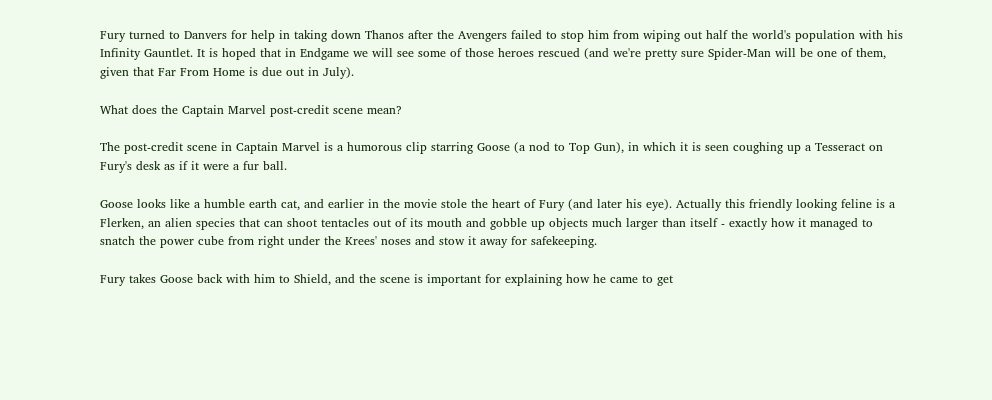Fury turned to Danvers for help in taking down Thanos after the Avengers failed to stop him from wiping out half the world's population with his Infinity Gauntlet. It is hoped that in Endgame we will see some of those heroes rescued (and we're pretty sure Spider-Man will be one of them, given that Far From Home is due out in July).

What does the Captain Marvel post-credit scene mean?

The post-credit scene in Captain Marvel is a humorous clip starring Goose (a nod to Top Gun), in which it is seen coughing up a Tesseract on Fury's desk as if it were a fur ball.

Goose looks like a humble earth cat, and earlier in the movie stole the heart of Fury (and later his eye). Actually this friendly looking feline is a Flerken, an alien species that can shoot tentacles out of its mouth and gobble up objects much larger than itself - exactly how it managed to snatch the power cube from right under the Krees' noses and stow it away for safekeeping.

Fury takes Goose back with him to Shield, and the scene is important for explaining how he came to get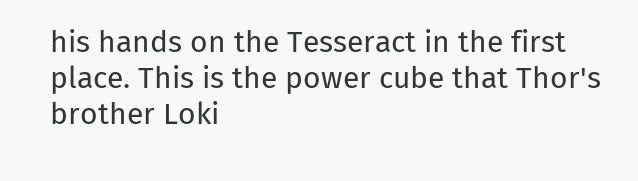his hands on the Tesseract in the first place. This is the power cube that Thor's brother Loki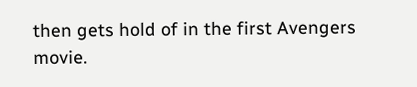then gets hold of in the first Avengers movie.